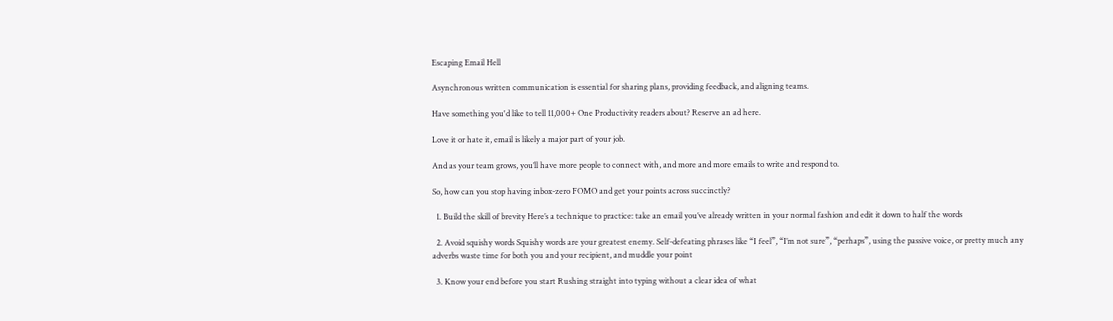Escaping Email Hell

Asynchronous written communication is essential for sharing plans, providing feedback, and aligning teams.

Have something you'd like to tell 11,000+ One Productivity readers about? Reserve an ad here.

Love it or hate it, email is likely a major part of your job.

And as your team grows, you’ll have more people to connect with, and more and more emails to write and respond to.

So, how can you stop having inbox-zero FOMO and get your points across succinctly?

  1. Build the skill of brevity Here’s a technique to practice: take an email you’ve already written in your normal fashion and edit it down to half the words

  2. Avoid squishy words Squishy words are your greatest enemy. Self-defeating phrases like “I feel”, “I’m not sure”, “perhaps”, using the passive voice, or pretty much any adverbs waste time for both you and your recipient, and muddle your point

  3. Know your end before you start Rushing straight into typing without a clear idea of what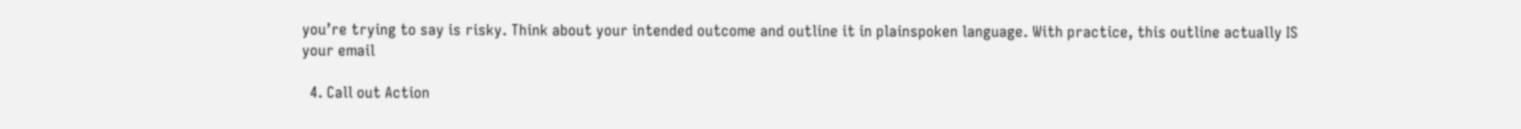you’re trying to say is risky. Think about your intended outcome and outline it in plainspoken language. With practice, this outline actually IS your email

  4. Call out Action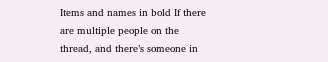Items and names in bold If there are multiple people on the thread, and there’s someone in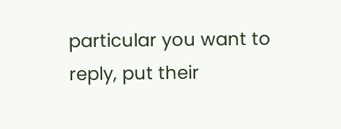particular you want to reply, put their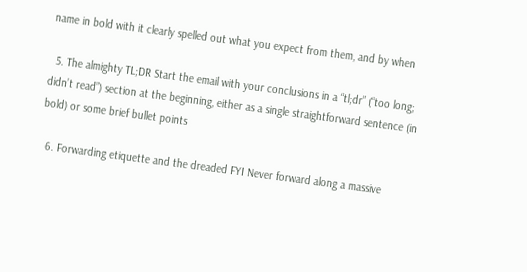name in bold with it clearly spelled out what you expect from them, and by when

  5. The almighty TL;DR Start the email with your conclusions in a “tl;dr” (“too long; didn’t read”) section at the beginning, either as a single straightforward sentence (in bold) or some brief bullet points

  6. Forwarding etiquette and the dreaded FYI Never forward along a massive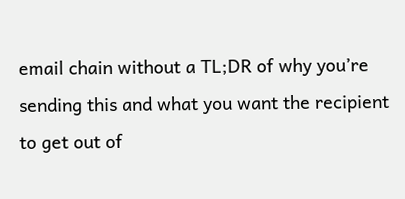email chain without a TL;DR of why you’re sending this and what you want the recipient to get out of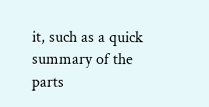it, such as a quick summary of the parts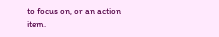to focus on, or an action item.